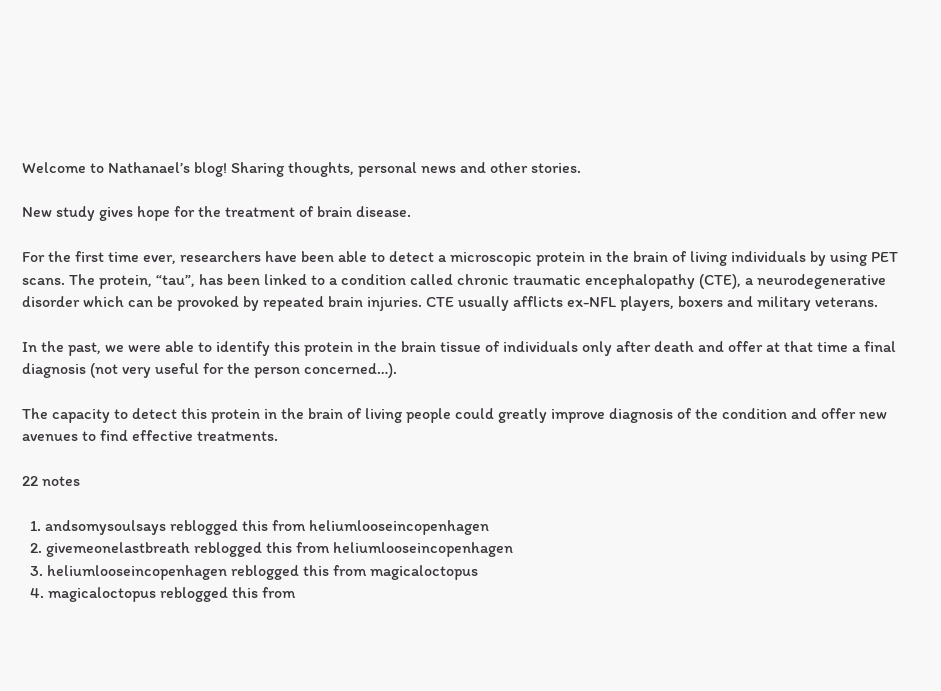Welcome to Nathanael’s blog! Sharing thoughts, personal news and other stories.

New study gives hope for the treatment of brain disease.

For the first time ever, researchers have been able to detect a microscopic protein in the brain of living individuals by using PET scans. The protein, “tau”, has been linked to a condition called chronic traumatic encephalopathy (CTE), a neurodegenerative disorder which can be provoked by repeated brain injuries. CTE usually afflicts ex-NFL players, boxers and military veterans.

In the past, we were able to identify this protein in the brain tissue of individuals only after death and offer at that time a final diagnosis (not very useful for the person concerned…).

The capacity to detect this protein in the brain of living people could greatly improve diagnosis of the condition and offer new avenues to find effective treatments.

22 notes

  1. andsomysoulsays reblogged this from heliumlooseincopenhagen
  2. givemeonelastbreath reblogged this from heliumlooseincopenhagen
  3. heliumlooseincopenhagen reblogged this from magicaloctopus
  4. magicaloctopus reblogged this from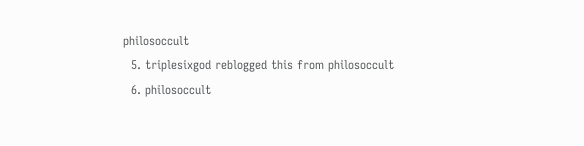philosoccult
  5. triplesixgod reblogged this from philosoccult
  6. philosoccult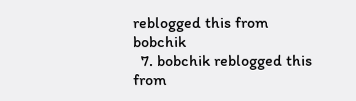reblogged this from bobchik
  7. bobchik reblogged this from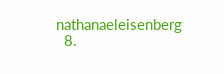nathanaeleisenberg
  8.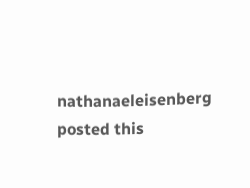nathanaeleisenberg posted this